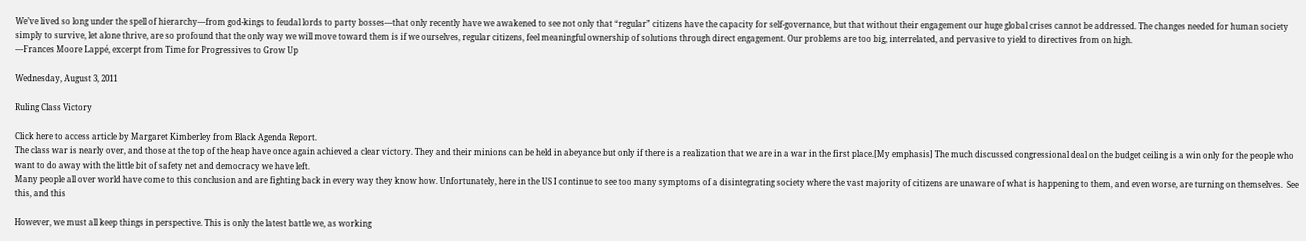We’ve lived so long under the spell of hierarchy—from god-kings to feudal lords to party bosses—that only recently have we awakened to see not only that “regular” citizens have the capacity for self-governance, but that without their engagement our huge global crises cannot be addressed. The changes needed for human society simply to survive, let alone thrive, are so profound that the only way we will move toward them is if we ourselves, regular citizens, feel meaningful ownership of solutions through direct engagement. Our problems are too big, interrelated, and pervasive to yield to directives from on high.
—Frances Moore Lappé, excerpt from Time for Progressives to Grow Up

Wednesday, August 3, 2011

Ruling Class Victory

Click here to access article by Margaret Kimberley from Black Agenda Report.
The class war is nearly over, and those at the top of the heap have once again achieved a clear victory. They and their minions can be held in abeyance but only if there is a realization that we are in a war in the first place.[My emphasis] The much discussed congressional deal on the budget ceiling is a win only for the people who want to do away with the little bit of safety net and democracy we have left.
Many people all over world have come to this conclusion and are fighting back in every way they know how. Unfortunately, here in the US I continue to see too many symptoms of a disintegrating society where the vast majority of citizens are unaware of what is happening to them, and even worse, are turning on themselves.  See this, and this

However, we must all keep things in perspective. This is only the latest battle we, as working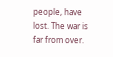people, have lost. The war is far from over.